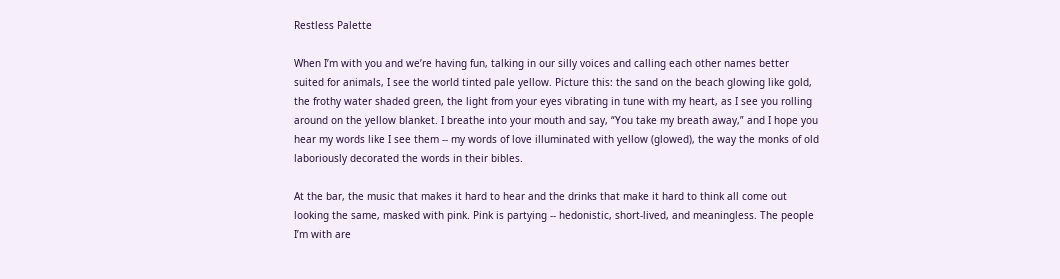Restless Palette

When I’m with you and we’re having fun, talking in our silly voices and calling each other names better suited for animals, I see the world tinted pale yellow. Picture this: the sand on the beach glowing like gold, the frothy water shaded green, the light from your eyes vibrating in tune with my heart, as I see you rolling around on the yellow blanket. I breathe into your mouth and say, “You take my breath away,” and I hope you hear my words like I see them -- my words of love illuminated with yellow (glowed), the way the monks of old laboriously decorated the words in their bibles.

At the bar, the music that makes it hard to hear and the drinks that make it hard to think all come out looking the same, masked with pink. Pink is partying -- hedonistic, short-lived, and meaningless. The people I’m with are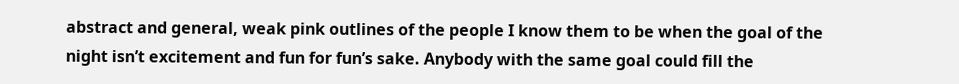abstract and general, weak pink outlines of the people I know them to be when the goal of the night isn’t excitement and fun for fun’s sake. Anybody with the same goal could fill the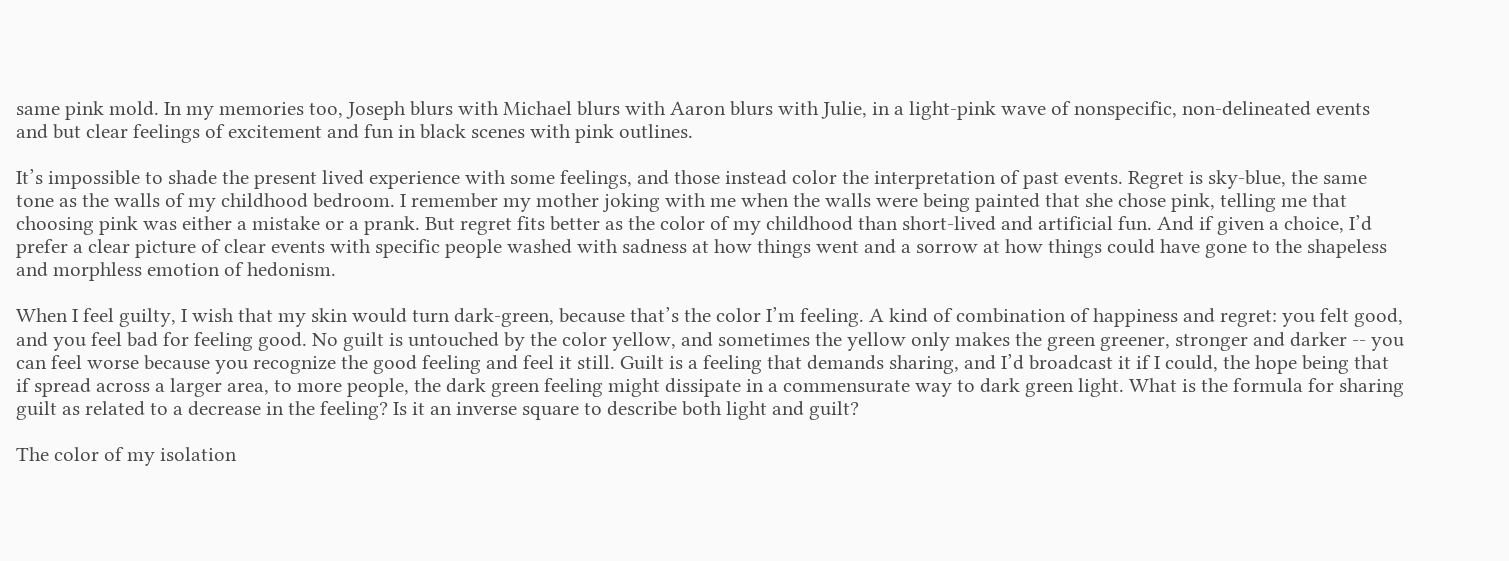same pink mold. In my memories too, Joseph blurs with Michael blurs with Aaron blurs with Julie, in a light-pink wave of nonspecific, non-delineated events and but clear feelings of excitement and fun in black scenes with pink outlines.

It’s impossible to shade the present lived experience with some feelings, and those instead color the interpretation of past events. Regret is sky-blue, the same tone as the walls of my childhood bedroom. I remember my mother joking with me when the walls were being painted that she chose pink, telling me that choosing pink was either a mistake or a prank. But regret fits better as the color of my childhood than short-lived and artificial fun. And if given a choice, I’d prefer a clear picture of clear events with specific people washed with sadness at how things went and a sorrow at how things could have gone to the shapeless and morphless emotion of hedonism.

When I feel guilty, I wish that my skin would turn dark-green, because that’s the color I’m feeling. A kind of combination of happiness and regret: you felt good, and you feel bad for feeling good. No guilt is untouched by the color yellow, and sometimes the yellow only makes the green greener, stronger and darker -- you can feel worse because you recognize the good feeling and feel it still. Guilt is a feeling that demands sharing, and I’d broadcast it if I could, the hope being that if spread across a larger area, to more people, the dark green feeling might dissipate in a commensurate way to dark green light. What is the formula for sharing guilt as related to a decrease in the feeling? Is it an inverse square to describe both light and guilt?

The color of my isolation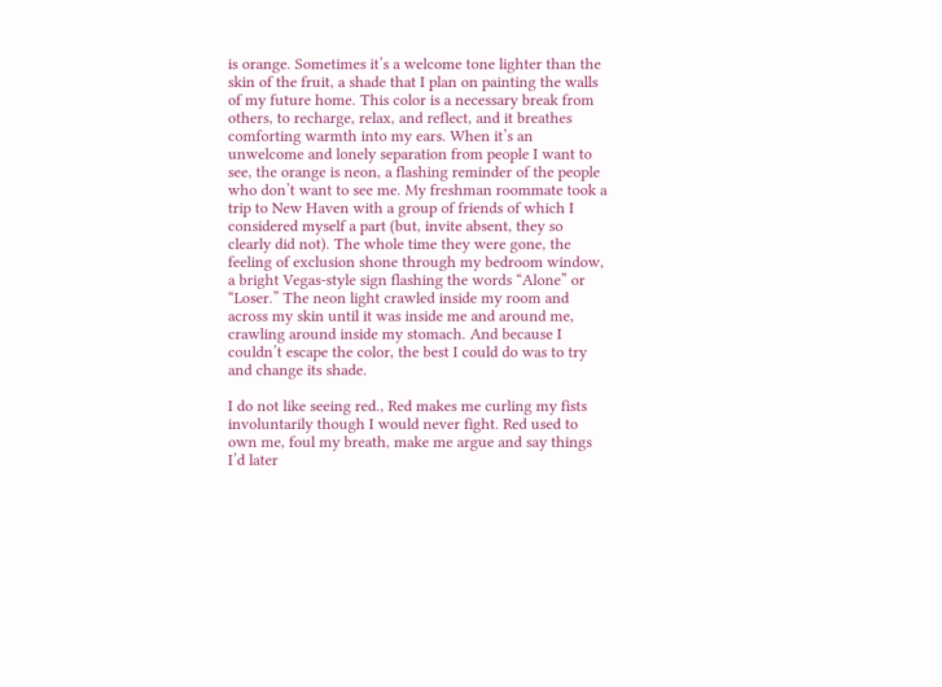is orange. Sometimes it’s a welcome tone lighter than the skin of the fruit, a shade that I plan on painting the walls of my future home. This color is a necessary break from others, to recharge, relax, and reflect, and it breathes comforting warmth into my ears. When it’s an unwelcome and lonely separation from people I want to see, the orange is neon, a flashing reminder of the people who don’t want to see me. My freshman roommate took a trip to New Haven with a group of friends of which I considered myself a part (but, invite absent, they so clearly did not). The whole time they were gone, the feeling of exclusion shone through my bedroom window, a bright Vegas-style sign flashing the words “Alone” or “Loser.” The neon light crawled inside my room and across my skin until it was inside me and around me, crawling around inside my stomach. And because I couldn’t escape the color, the best I could do was to try and change its shade.

I do not like seeing red., Red makes me curling my fists involuntarily though I would never fight. Red used to own me, foul my breath, make me argue and say things I’d later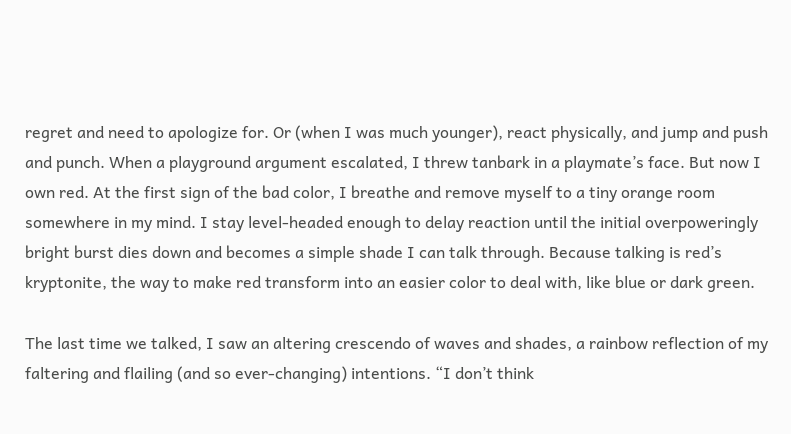regret and need to apologize for. Or (when I was much younger), react physically, and jump and push and punch. When a playground argument escalated, I threw tanbark in a playmate’s face. But now I own red. At the first sign of the bad color, I breathe and remove myself to a tiny orange room somewhere in my mind. I stay level-headed enough to delay reaction until the initial overpoweringly bright burst dies down and becomes a simple shade I can talk through. Because talking is red’s kryptonite, the way to make red transform into an easier color to deal with, like blue or dark green.

The last time we talked, I saw an altering crescendo of waves and shades, a rainbow reflection of my faltering and flailing (and so ever-changing) intentions. “I don’t think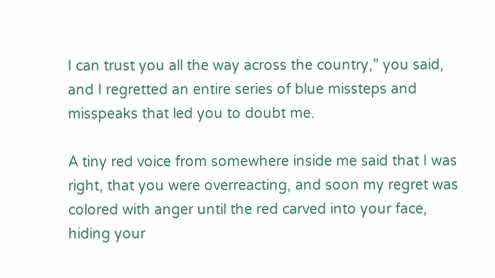I can trust you all the way across the country,” you said, and I regretted an entire series of blue missteps and misspeaks that led you to doubt me.

A tiny red voice from somewhere inside me said that I was right, that you were overreacting, and soon my regret was colored with anger until the red carved into your face, hiding your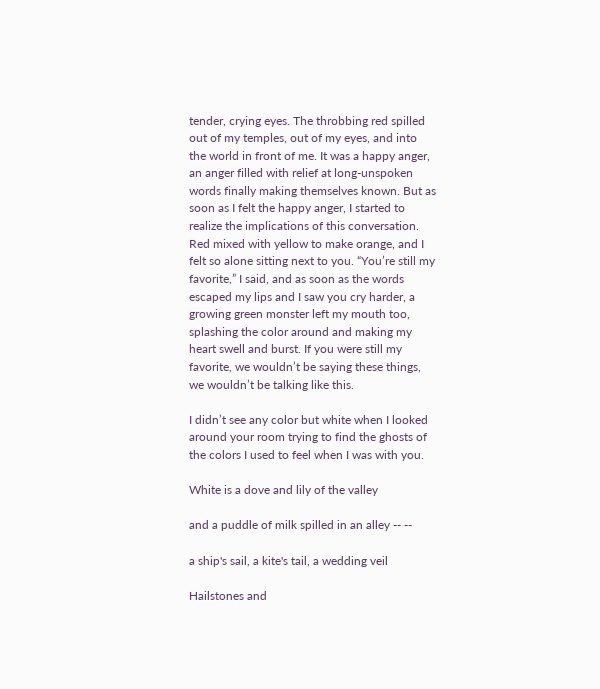tender, crying eyes. The throbbing red spilled out of my temples, out of my eyes, and into the world in front of me. It was a happy anger, an anger filled with relief at long-unspoken words finally making themselves known. But as soon as I felt the happy anger, I started to realize the implications of this conversation. Red mixed with yellow to make orange, and I felt so alone sitting next to you. “You’re still my favorite,” I said, and as soon as the words escaped my lips and I saw you cry harder, a growing green monster left my mouth too, splashing the color around and making my heart swell and burst. If you were still my favorite, we wouldn’t be saying these things, we wouldn’t be talking like this.

I didn’t see any color but white when I looked around your room trying to find the ghosts of the colors I used to feel when I was with you.

White is a dove and lily of the valley

and a puddle of milk spilled in an alley -- --

a ship's sail, a kite's tail, a wedding veil

Hailstones and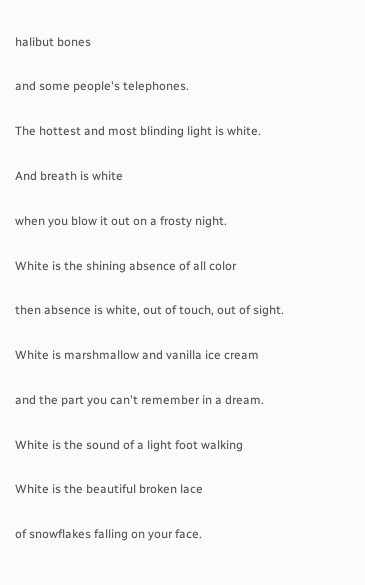halibut bones

and some people's telephones.

The hottest and most blinding light is white.

And breath is white

when you blow it out on a frosty night.

White is the shining absence of all color

then absence is white, out of touch, out of sight.

White is marshmallow and vanilla ice cream

and the part you can't remember in a dream.

White is the sound of a light foot walking

White is the beautiful broken lace

of snowflakes falling on your face.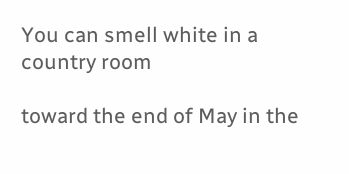You can smell white in a country room

toward the end of May in the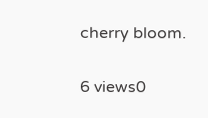cherry bloom.

6 views0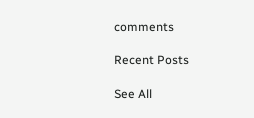comments

Recent Posts

See All